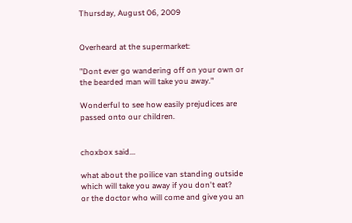Thursday, August 06, 2009


Overheard at the supermarket:

"Dont ever go wandering off on your own or the bearded man will take you away."

Wonderful to see how easily prejudices are passed onto our children.


choxbox said...

what about the poilice van standing outside which will take you away if you don't eat?
or the doctor who will come and give you an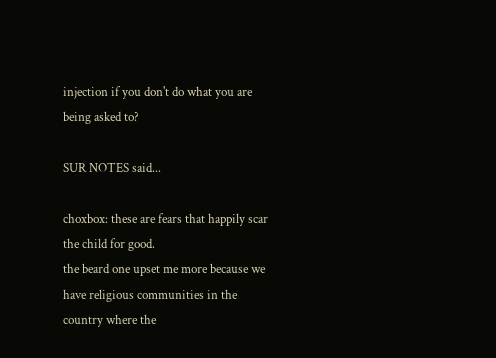injection if you don't do what you are being asked to?

SUR NOTES said...

choxbox: these are fears that happily scar the child for good.
the beard one upset me more because we have religious communities in the country where the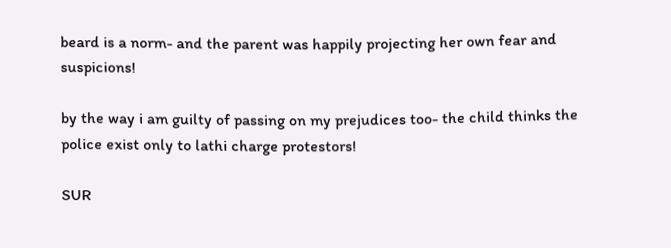beard is a norm- and the parent was happily projecting her own fear and suspicions!

by the way i am guilty of passing on my prejudices too- the child thinks the police exist only to lathi charge protestors!

SUR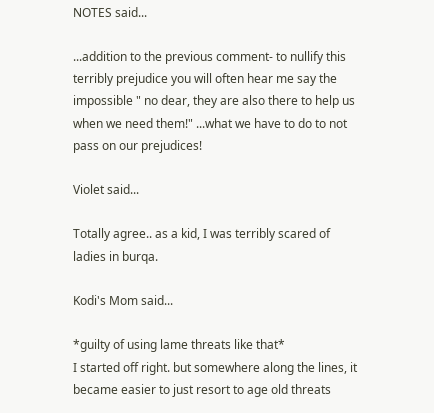NOTES said...

...addition to the previous comment- to nullify this terribly prejudice you will often hear me say the impossible " no dear, they are also there to help us when we need them!" ...what we have to do to not pass on our prejudices!

Violet said...

Totally agree.. as a kid, I was terribly scared of ladies in burqa.

Kodi's Mom said...

*guilty of using lame threats like that*
I started off right. but somewhere along the lines, it became easier to just resort to age old threats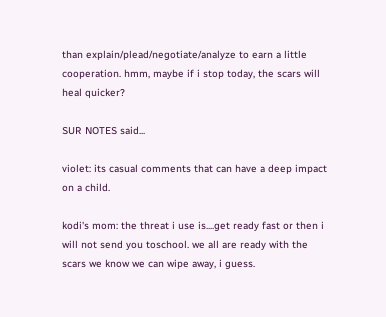than explain/plead/negotiate/analyze to earn a little cooperation. hmm, maybe if i stop today, the scars will heal quicker?

SUR NOTES said...

violet: its casual comments that can have a deep impact on a child.

kodi's mom: the threat i use is....get ready fast or then i will not send you toschool. we all are ready with the scars we know we can wipe away, i guess.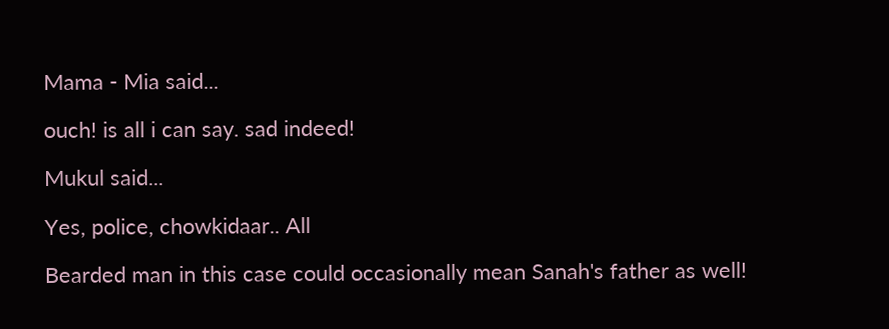Mama - Mia said...

ouch! is all i can say. sad indeed!

Mukul said...

Yes, police, chowkidaar.. All

Bearded man in this case could occasionally mean Sanah's father as well!